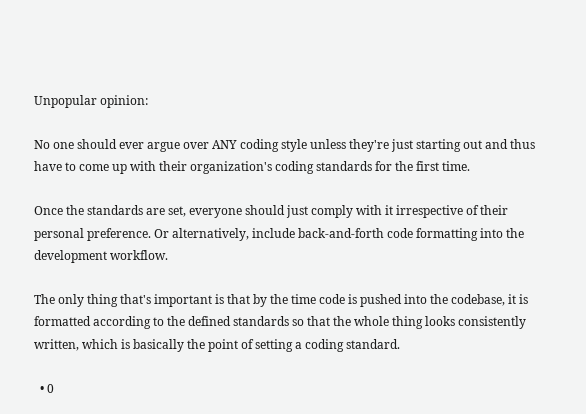Unpopular opinion:

No one should ever argue over ANY coding style unless they're just starting out and thus have to come up with their organization's coding standards for the first time.

Once the standards are set, everyone should just comply with it irrespective of their personal preference. Or alternatively, include back-and-forth code formatting into the development workflow.

The only thing that's important is that by the time code is pushed into the codebase, it is formatted according to the defined standards so that the whole thing looks consistently written, which is basically the point of setting a coding standard.

  • 0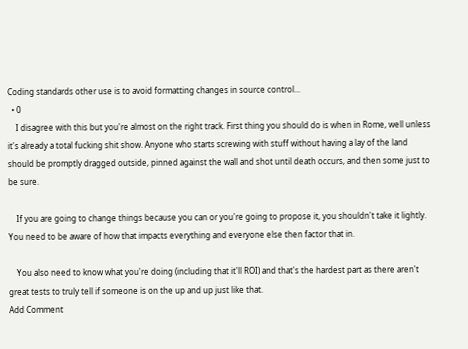Coding standards other use is to avoid formatting changes in source control...
  • 0
    I disagree with this but you're almost on the right track. First thing you should do is when in Rome, well unless it's already a total fucking shit show. Anyone who starts screwing with stuff without having a lay of the land should be promptly dragged outside, pinned against the wall and shot until death occurs, and then some just to be sure.

    If you are going to change things because you can or you're going to propose it, you shouldn't take it lightly. You need to be aware of how that impacts everything and everyone else then factor that in.

    You also need to know what you're doing (including that it'll ROI) and that's the hardest part as there aren't great tests to truly tell if someone is on the up and up just like that.
Add Comment